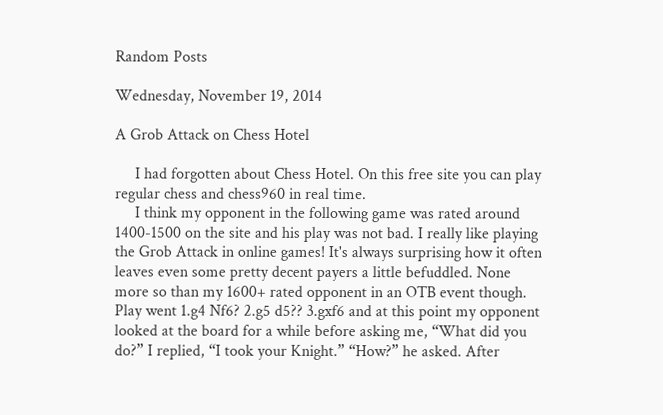Random Posts

Wednesday, November 19, 2014

A Grob Attack on Chess Hotel

     I had forgotten about Chess Hotel. On this free site you can play regular chess and chess960 in real time.
     I think my opponent in the following game was rated around 1400-1500 on the site and his play was not bad. I really like playing the Grob Attack in online games! It's always surprising how it often leaves even some pretty decent payers a little befuddled. None more so than my 1600+ rated opponent in an OTB event though. Play went 1.g4 Nf6? 2.g5 d5?? 3.gxf6 and at this point my opponent looked at the board for a while before asking me, “What did you do?” I replied, “I took your Knight.” “How?” he asked. After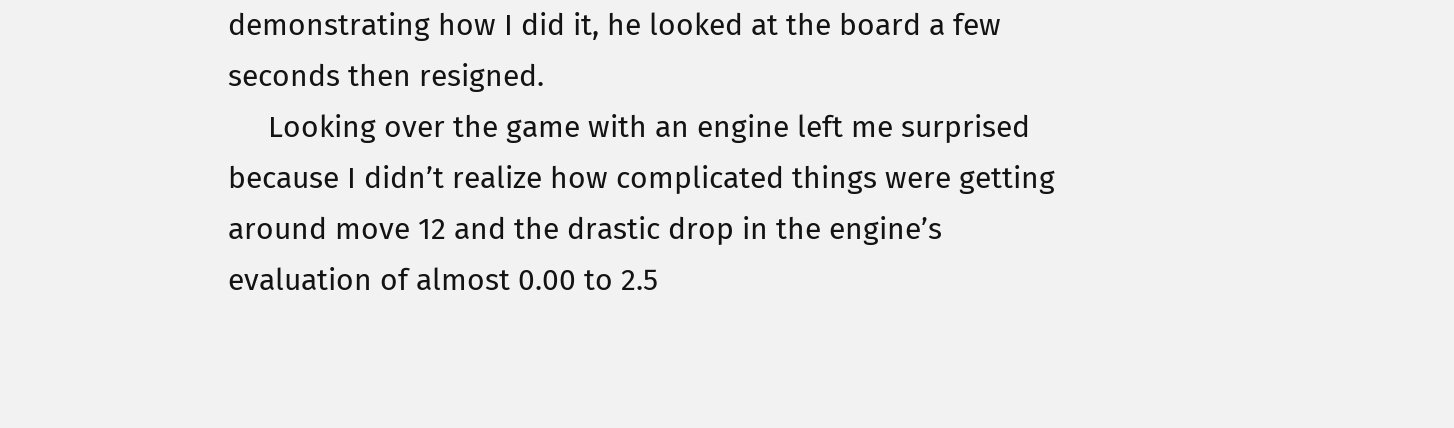demonstrating how I did it, he looked at the board a few seconds then resigned.
     Looking over the game with an engine left me surprised because I didn’t realize how complicated things were getting around move 12 and the drastic drop in the engine’s evaluation of almost 0.00 to 2.5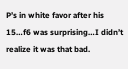P’s in white favor after his 15…f6 was surprising…I didn’t realize it was that bad.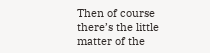Then of course there’s the little matter of the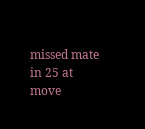missed mate in 25 at move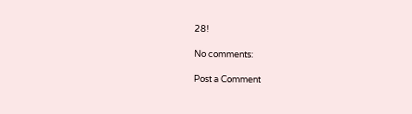28!

No comments:

Post a Comment